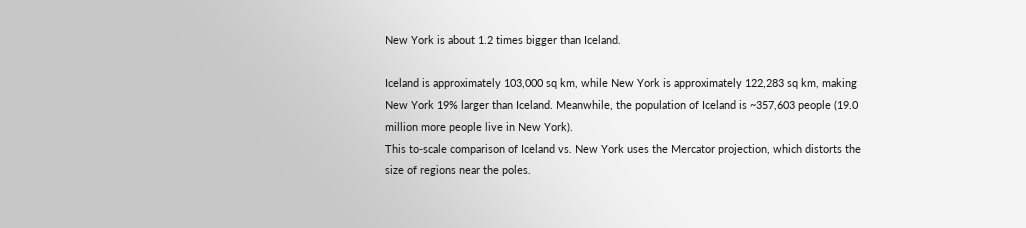New York is about 1.2 times bigger than Iceland.

Iceland is approximately 103,000 sq km, while New York is approximately 122,283 sq km, making New York 19% larger than Iceland. Meanwhile, the population of Iceland is ~357,603 people (19.0 million more people live in New York).
This to-scale comparison of Iceland vs. New York uses the Mercator projection, which distorts the size of regions near the poles.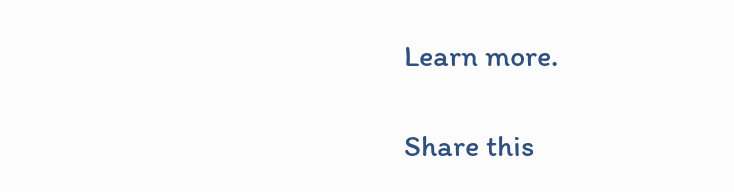Learn more.

Share this